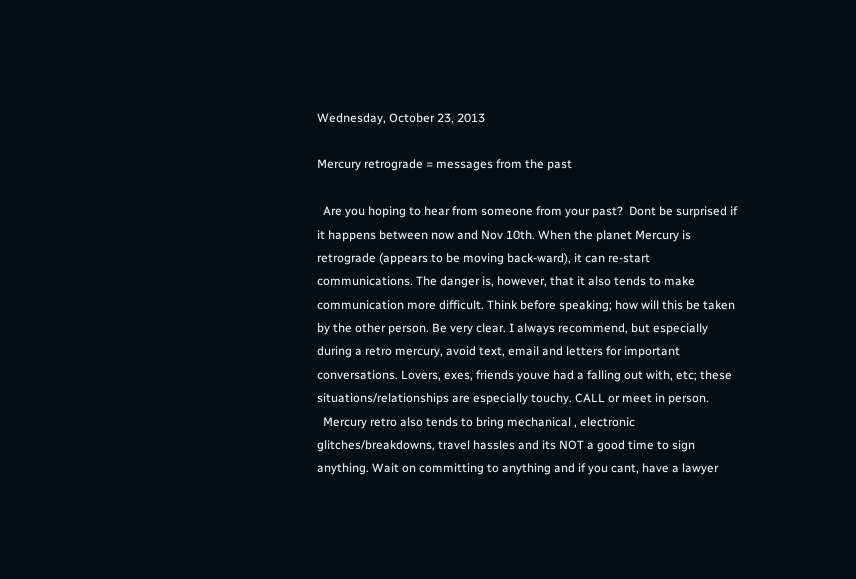Wednesday, October 23, 2013

Mercury retrograde = messages from the past

  Are you hoping to hear from someone from your past?  Dont be surprised if it happens between now and Nov 10th. When the planet Mercury is retrograde (appears to be moving back-ward), it can re-start communications. The danger is, however, that it also tends to make communication more difficult. Think before speaking; how will this be taken by the other person. Be very clear. I always recommend, but especially during a retro mercury, avoid text, email and letters for important conversations. Lovers, exes, friends youve had a falling out with, etc; these situations/relationships are especially touchy. CALL or meet in person.
  Mercury retro also tends to bring mechanical , electronic glitches/breakdowns, travel hassles and its NOT a good time to sign anything. Wait on committing to anything and if you cant, have a lawyer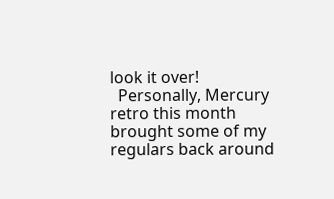look it over!
  Personally, Mercury retro this month brought some of my regulars back around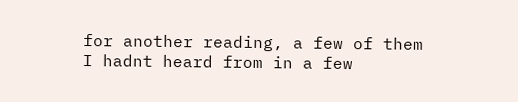for another reading, a few of them I hadnt heard from in a few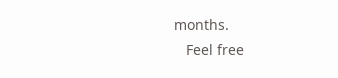months.
   Feel free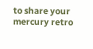to share your mercury retro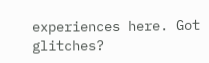experiences here. Got glitches?